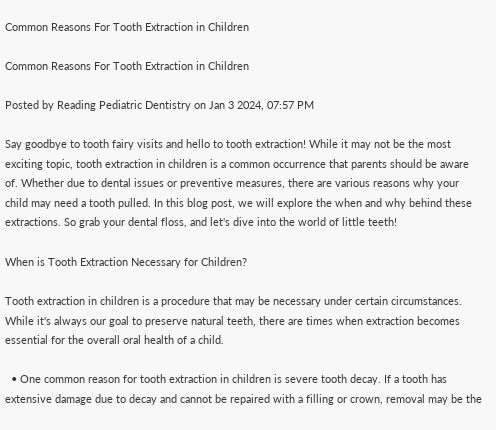Common Reasons For Tooth Extraction in Children

Common Reasons For Tooth Extraction in Children

Posted by Reading Pediatric Dentistry on Jan 3 2024, 07:57 PM

Say goodbye to tooth fairy visits and hello to tooth extraction! While it may not be the most exciting topic, tooth extraction in children is a common occurrence that parents should be aware of. Whether due to dental issues or preventive measures, there are various reasons why your child may need a tooth pulled. In this blog post, we will explore the when and why behind these extractions. So grab your dental floss, and let's dive into the world of little teeth!

When is Tooth Extraction Necessary for Children?

Tooth extraction in children is a procedure that may be necessary under certain circumstances. While it's always our goal to preserve natural teeth, there are times when extraction becomes essential for the overall oral health of a child.

  • One common reason for tooth extraction in children is severe tooth decay. If a tooth has extensive damage due to decay and cannot be repaired with a filling or crown, removal may be the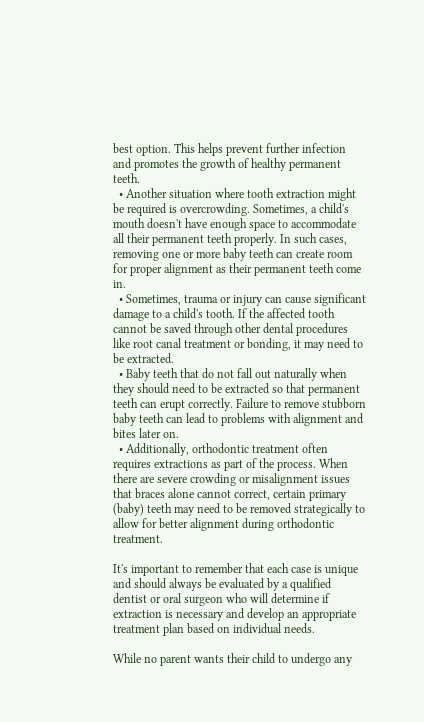best option. This helps prevent further infection and promotes the growth of healthy permanent teeth.
  • Another situation where tooth extraction might be required is overcrowding. Sometimes, a child's mouth doesn't have enough space to accommodate all their permanent teeth properly. In such cases, removing one or more baby teeth can create room for proper alignment as their permanent teeth come in.
  • Sometimes, trauma or injury can cause significant damage to a child's tooth. If the affected tooth cannot be saved through other dental procedures like root canal treatment or bonding, it may need to be extracted.
  • Baby teeth that do not fall out naturally when they should need to be extracted so that permanent teeth can erupt correctly. Failure to remove stubborn baby teeth can lead to problems with alignment and bites later on.
  • Additionally, orthodontic treatment often requires extractions as part of the process. When there are severe crowding or misalignment issues that braces alone cannot correct, certain primary (baby) teeth may need to be removed strategically to allow for better alignment during orthodontic treatment.

It's important to remember that each case is unique and should always be evaluated by a qualified dentist or oral surgeon who will determine if extraction is necessary and develop an appropriate treatment plan based on individual needs.

While no parent wants their child to undergo any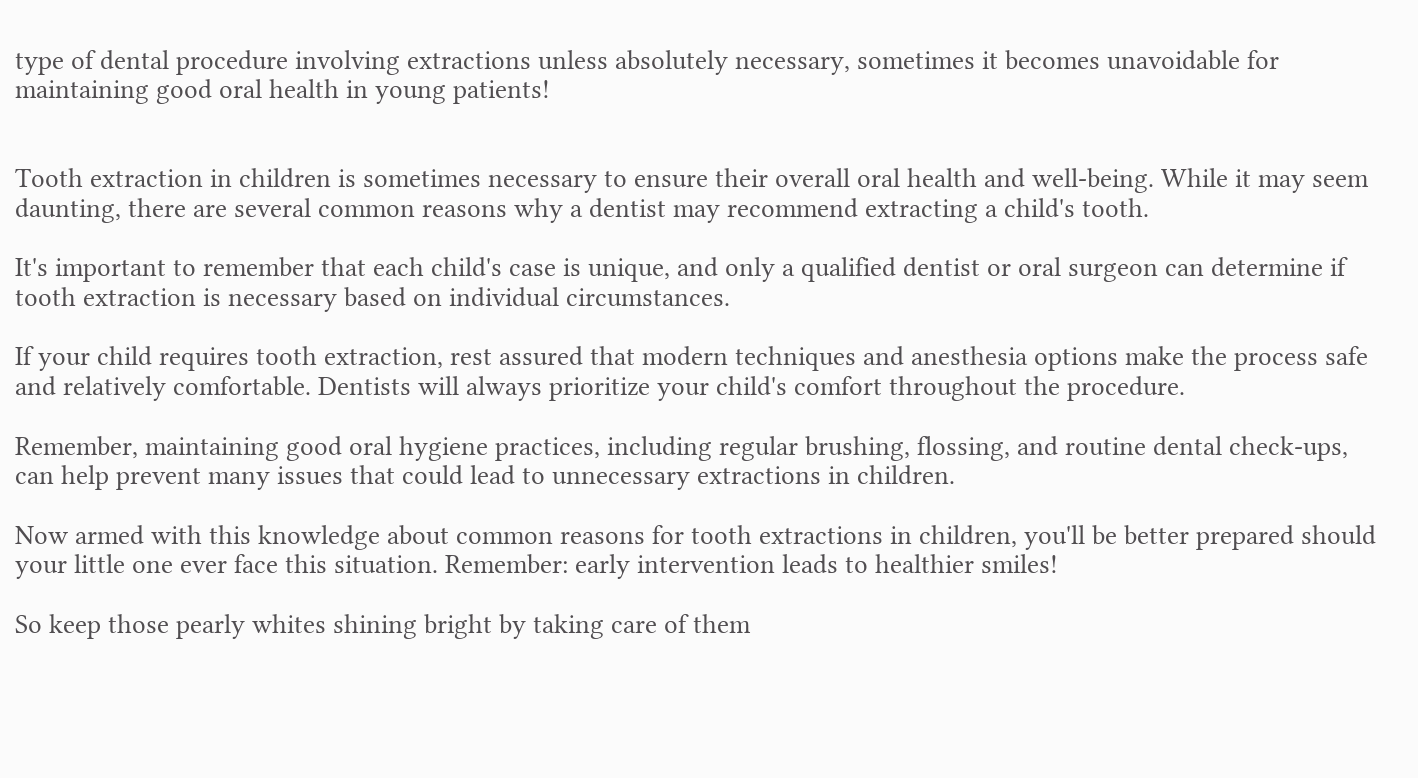type of dental procedure involving extractions unless absolutely necessary, sometimes it becomes unavoidable for maintaining good oral health in young patients!


Tooth extraction in children is sometimes necessary to ensure their overall oral health and well-being. While it may seem daunting, there are several common reasons why a dentist may recommend extracting a child's tooth.

It's important to remember that each child's case is unique, and only a qualified dentist or oral surgeon can determine if tooth extraction is necessary based on individual circumstances.

If your child requires tooth extraction, rest assured that modern techniques and anesthesia options make the process safe and relatively comfortable. Dentists will always prioritize your child's comfort throughout the procedure.

Remember, maintaining good oral hygiene practices, including regular brushing, flossing, and routine dental check-ups, can help prevent many issues that could lead to unnecessary extractions in children.

Now armed with this knowledge about common reasons for tooth extractions in children, you'll be better prepared should your little one ever face this situation. Remember: early intervention leads to healthier smiles!

So keep those pearly whites shining bright by taking care of them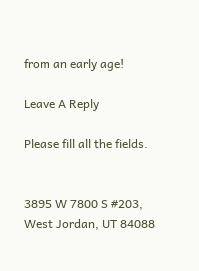from an early age!

Leave A Reply

Please fill all the fields.


3895 W 7800 S #203, West Jordan, UT 84088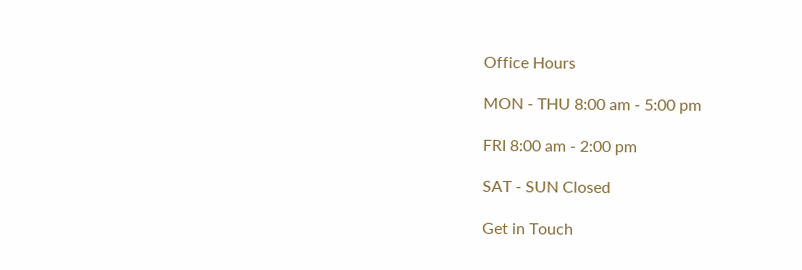Office Hours

MON - THU 8:00 am - 5:00 pm

FRI 8:00 am - 2:00 pm

SAT - SUN Closed

Get in Touch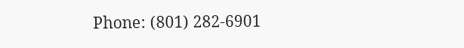Phone: (801) 282-6901